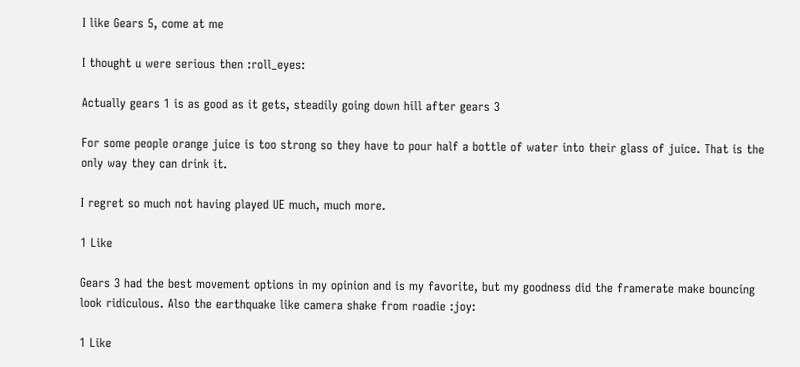I like Gears 5, come at me

I thought u were serious then :roll_eyes:

Actually gears 1 is as good as it gets, steadily going down hill after gears 3

For some people orange juice is too strong so they have to pour half a bottle of water into their glass of juice. That is the only way they can drink it.

I regret so much not having played UE much, much more.

1 Like

Gears 3 had the best movement options in my opinion and is my favorite, but my goodness did the framerate make bouncing look ridiculous. Also the earthquake like camera shake from roadie :joy:

1 Like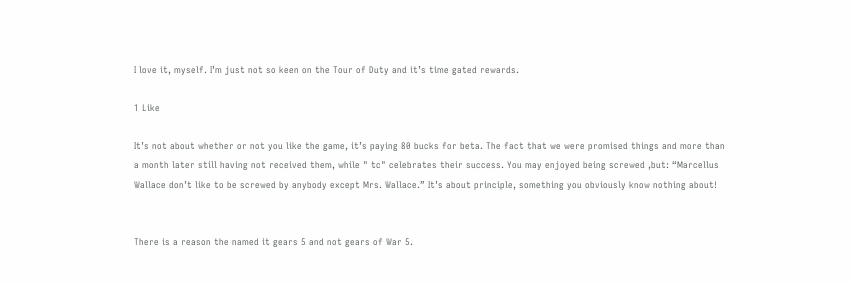I love it, myself. I’m just not so keen on the Tour of Duty and it’s time gated rewards.

1 Like

It’s not about whether or not you like the game, it’s paying 80 bucks for beta. The fact that we were promised things and more than a month later still having not received them, while " tc" celebrates their success. You may enjoyed being screwed ,but: “Marcellus Wallace don’t like to be screwed by anybody except Mrs. Wallace.” It’s about principle, something you obviously know nothing about!


There is a reason the named it gears 5 and not gears of War 5.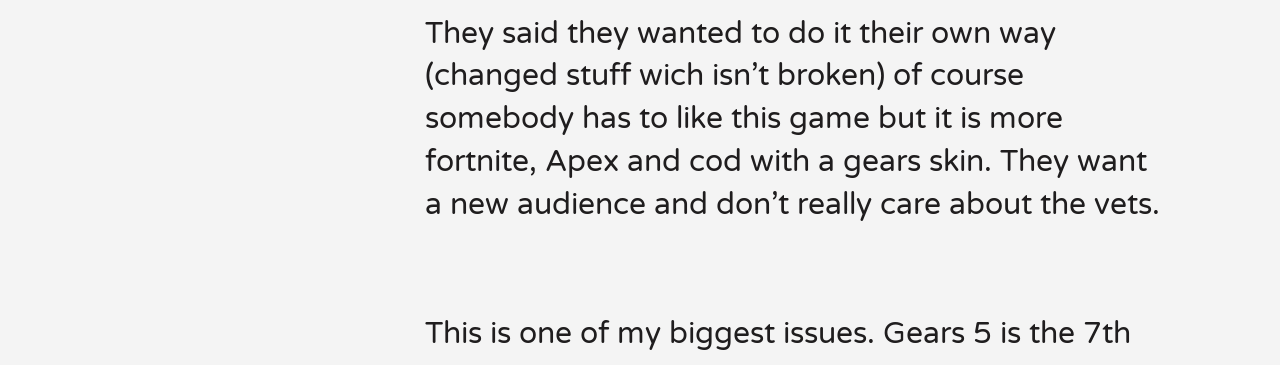They said they wanted to do it their own way (changed stuff wich isn’t broken) of course somebody has to like this game but it is more fortnite, Apex and cod with a gears skin. They want a new audience and don’t really care about the vets.


This is one of my biggest issues. Gears 5 is the 7th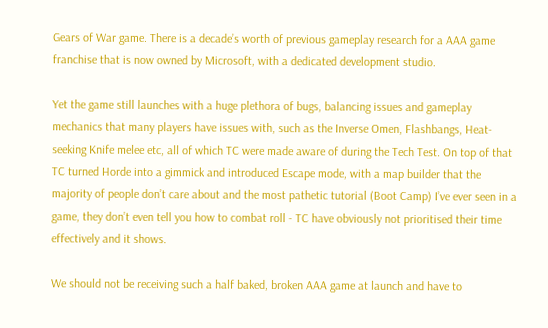Gears of War game. There is a decade’s worth of previous gameplay research for a AAA game franchise that is now owned by Microsoft, with a dedicated development studio.

Yet the game still launches with a huge plethora of bugs, balancing issues and gameplay mechanics that many players have issues with, such as the Inverse Omen, Flashbangs, Heat-seeking Knife melee etc, all of which TC were made aware of during the Tech Test. On top of that TC turned Horde into a gimmick and introduced Escape mode, with a map builder that the majority of people don’t care about and the most pathetic tutorial (Boot Camp) I’ve ever seen in a game, they don’t even tell you how to combat roll - TC have obviously not prioritised their time effectively and it shows.

We should not be receiving such a half baked, broken AAA game at launch and have to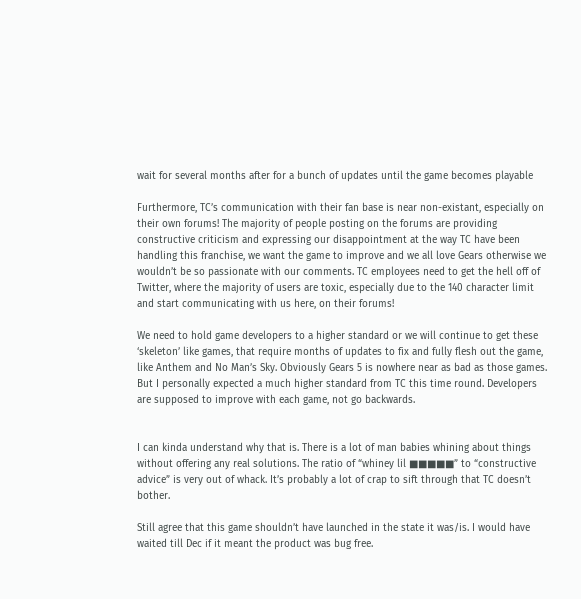wait for several months after for a bunch of updates until the game becomes playable

Furthermore, TC’s communication with their fan base is near non-existant, especially on their own forums! The majority of people posting on the forums are providing constructive criticism and expressing our disappointment at the way TC have been handling this franchise, we want the game to improve and we all love Gears otherwise we wouldn’t be so passionate with our comments. TC employees need to get the hell off of Twitter, where the majority of users are toxic, especially due to the 140 character limit and start communicating with us here, on their forums!

We need to hold game developers to a higher standard or we will continue to get these ‘skeleton’ like games, that require months of updates to fix and fully flesh out the game, like Anthem and No Man’s Sky. Obviously Gears 5 is nowhere near as bad as those games. But I personally expected a much higher standard from TC this time round. Developers are supposed to improve with each game, not go backwards.


I can kinda understand why that is. There is a lot of man babies whining about things without offering any real solutions. The ratio of “whiney lil ■■■■■” to “constructive advice” is very out of whack. It’s probably a lot of crap to sift through that TC doesn’t bother.

Still agree that this game shouldn’t have launched in the state it was/is. I would have waited till Dec if it meant the product was bug free.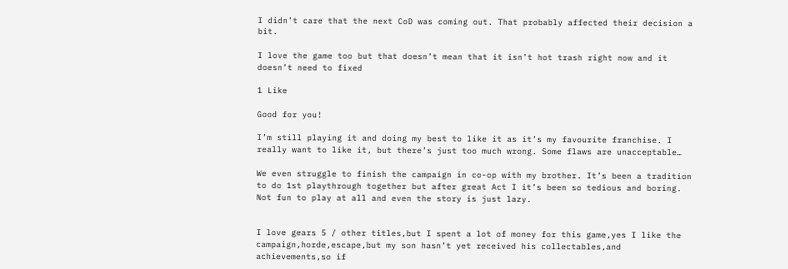I didn’t care that the next CoD was coming out. That probably affected their decision a bit.

I love the game too but that doesn’t mean that it isn’t hot trash right now and it doesn’t need to fixed

1 Like

Good for you!

I’m still playing it and doing my best to like it as it’s my favourite franchise. I really want to like it, but there’s just too much wrong. Some flaws are unacceptable…

We even struggle to finish the campaign in co-op with my brother. It’s been a tradition to do 1st playthrough together but after great Act I it’s been so tedious and boring. Not fun to play at all and even the story is just lazy.


I love gears 5 / other titles,but I spent a lot of money for this game,yes I like the campaign,horde,escape,but my son hasn’t yet received his collectables,and achievements,so if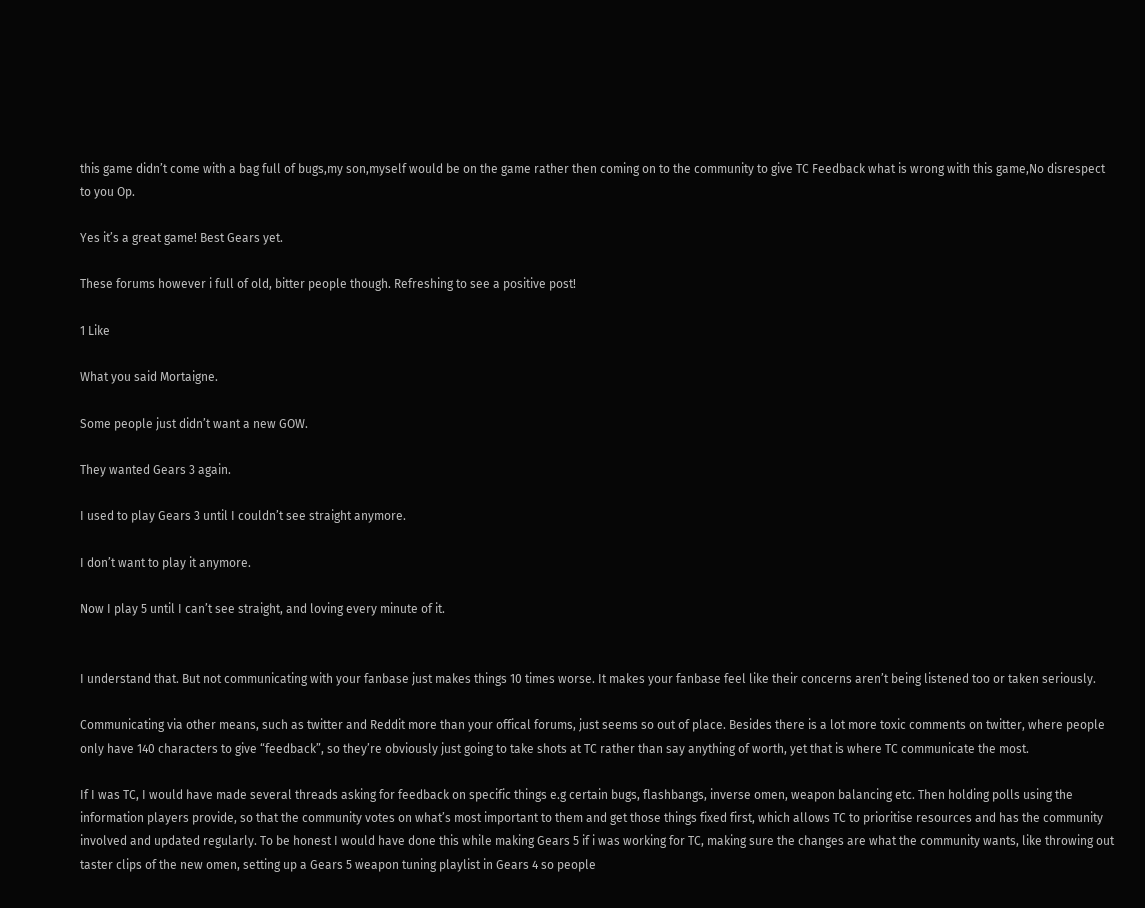this game didn’t come with a bag full of bugs,my son,myself would be on the game rather then coming on to the community to give TC Feedback what is wrong with this game,No disrespect to you Op.

Yes it’s a great game! Best Gears yet.

These forums however i full of old, bitter people though. Refreshing to see a positive post!

1 Like

What you said Mortaigne.

Some people just didn’t want a new GOW.

They wanted Gears 3 again.

I used to play Gears 3 until I couldn’t see straight anymore.

I don’t want to play it anymore.

Now I play 5 until I can’t see straight, and loving every minute of it.


I understand that. But not communicating with your fanbase just makes things 10 times worse. It makes your fanbase feel like their concerns aren’t being listened too or taken seriously.

Communicating via other means, such as twitter and Reddit more than your offical forums, just seems so out of place. Besides there is a lot more toxic comments on twitter, where people only have 140 characters to give “feedback”, so they’re obviously just going to take shots at TC rather than say anything of worth, yet that is where TC communicate the most.

If I was TC, I would have made several threads asking for feedback on specific things e.g certain bugs, flashbangs, inverse omen, weapon balancing etc. Then holding polls using the information players provide, so that the community votes on what’s most important to them and get those things fixed first, which allows TC to prioritise resources and has the community involved and updated regularly. To be honest I would have done this while making Gears 5 if i was working for TC, making sure the changes are what the community wants, like throwing out taster clips of the new omen, setting up a Gears 5 weapon tuning playlist in Gears 4 so people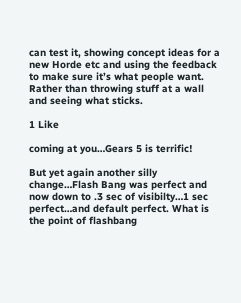can test it, showing concept ideas for a new Horde etc and using the feedback to make sure it’s what people want. Rather than throwing stuff at a wall and seeing what sticks.

1 Like

coming at you…Gears 5 is terrific!

But yet again another silly change…Flash Bang was perfect and now down to .3 sec of visibilty…1 sec perfect…and default perfect. What is the point of flashbang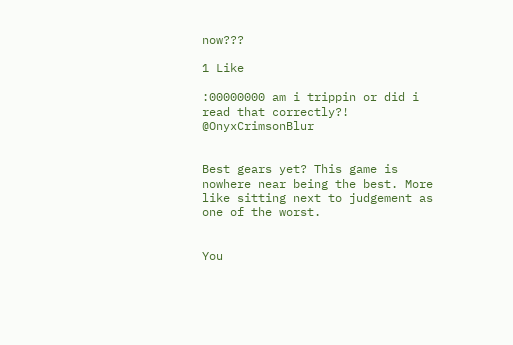now???

1 Like

:00000000 am i trippin or did i read that correctly?! @OnyxCrimsonBlur


Best gears yet? This game is nowhere near being the best. More like sitting next to judgement as one of the worst.


You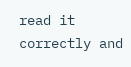read it correctly and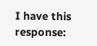I have this response: